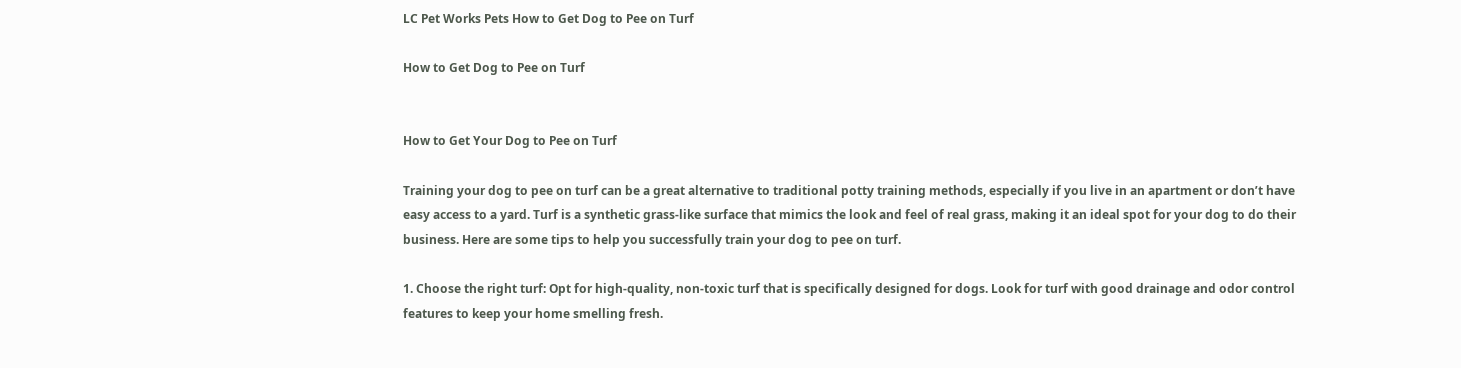LC Pet Works Pets How to Get Dog to Pee on Turf

How to Get Dog to Pee on Turf


How to Get Your Dog to Pee on Turf

Training your dog to pee on turf can be a great alternative to traditional potty training methods, especially if you live in an apartment or don’t have easy access to a yard. Turf is a synthetic grass-like surface that mimics the look and feel of real grass, making it an ideal spot for your dog to do their business. Here are some tips to help you successfully train your dog to pee on turf.

1. Choose the right turf: Opt for high-quality, non-toxic turf that is specifically designed for dogs. Look for turf with good drainage and odor control features to keep your home smelling fresh.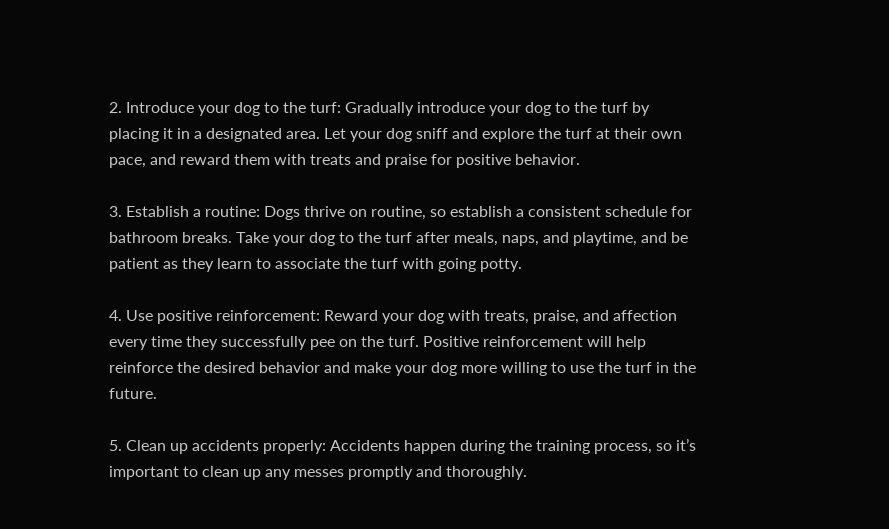2. Introduce your dog to the turf: Gradually introduce your dog to the turf by placing it in a designated area. Let your dog sniff and explore the turf at their own pace, and reward them with treats and praise for positive behavior.

3. Establish a routine: Dogs thrive on routine, so establish a consistent schedule for bathroom breaks. Take your dog to the turf after meals, naps, and playtime, and be patient as they learn to associate the turf with going potty.

4. Use positive reinforcement: Reward your dog with treats, praise, and affection every time they successfully pee on the turf. Positive reinforcement will help reinforce the desired behavior and make your dog more willing to use the turf in the future.

5. Clean up accidents properly: Accidents happen during the training process, so it’s important to clean up any messes promptly and thoroughly.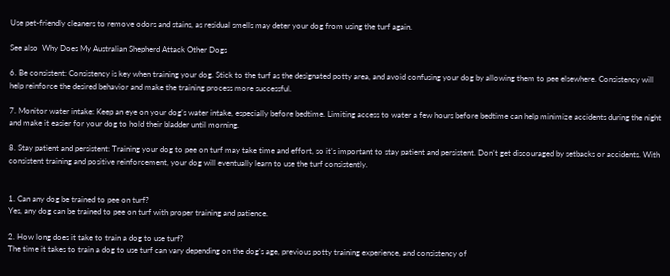Use pet-friendly cleaners to remove odors and stains, as residual smells may deter your dog from using the turf again.

See also  Why Does My Australian Shepherd Attack Other Dogs

6. Be consistent: Consistency is key when training your dog. Stick to the turf as the designated potty area, and avoid confusing your dog by allowing them to pee elsewhere. Consistency will help reinforce the desired behavior and make the training process more successful.

7. Monitor water intake: Keep an eye on your dog’s water intake, especially before bedtime. Limiting access to water a few hours before bedtime can help minimize accidents during the night and make it easier for your dog to hold their bladder until morning.

8. Stay patient and persistent: Training your dog to pee on turf may take time and effort, so it’s important to stay patient and persistent. Don’t get discouraged by setbacks or accidents. With consistent training and positive reinforcement, your dog will eventually learn to use the turf consistently.


1. Can any dog be trained to pee on turf?
Yes, any dog can be trained to pee on turf with proper training and patience.

2. How long does it take to train a dog to use turf?
The time it takes to train a dog to use turf can vary depending on the dog’s age, previous potty training experience, and consistency of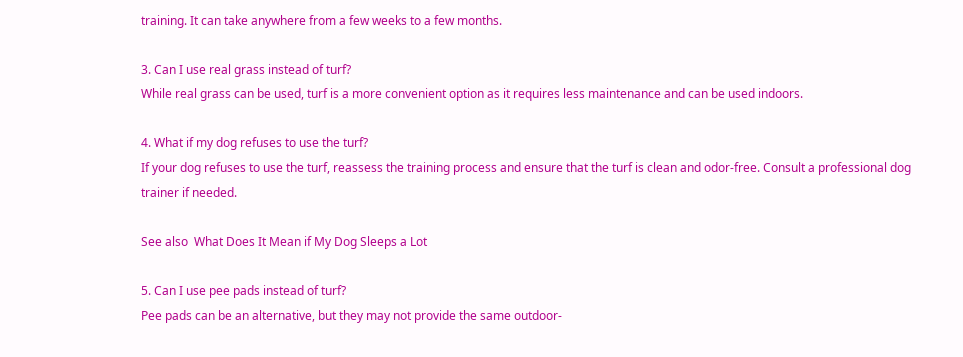training. It can take anywhere from a few weeks to a few months.

3. Can I use real grass instead of turf?
While real grass can be used, turf is a more convenient option as it requires less maintenance and can be used indoors.

4. What if my dog refuses to use the turf?
If your dog refuses to use the turf, reassess the training process and ensure that the turf is clean and odor-free. Consult a professional dog trainer if needed.

See also  What Does It Mean if My Dog Sleeps a Lot

5. Can I use pee pads instead of turf?
Pee pads can be an alternative, but they may not provide the same outdoor-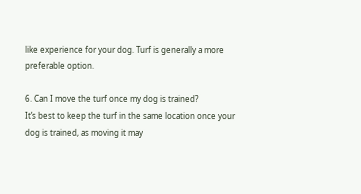like experience for your dog. Turf is generally a more preferable option.

6. Can I move the turf once my dog is trained?
It’s best to keep the turf in the same location once your dog is trained, as moving it may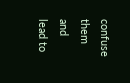confuse them and lead to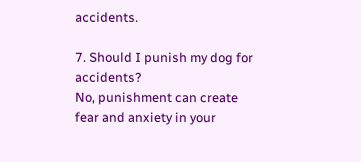accidents.

7. Should I punish my dog for accidents?
No, punishment can create fear and anxiety in your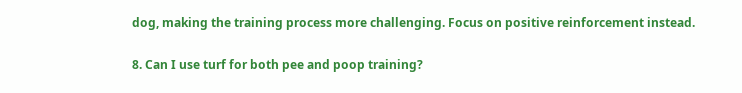dog, making the training process more challenging. Focus on positive reinforcement instead.

8. Can I use turf for both pee and poop training?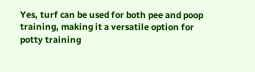Yes, turf can be used for both pee and poop training, making it a versatile option for potty training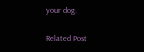your dog.

Related Post